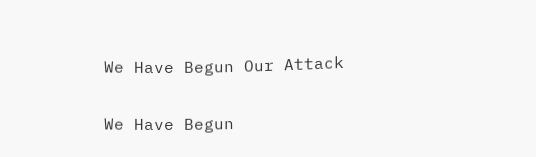We Have Begun Our Attack

We Have Begun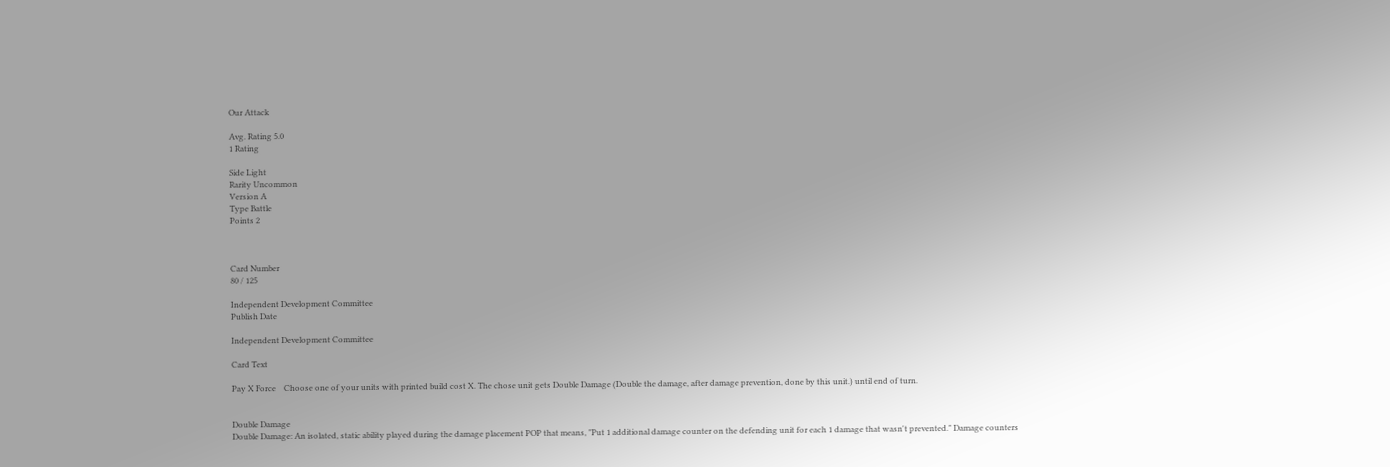Our Attack

Avg. Rating 5.0
1 Rating

Side Light
Rarity Uncommon
Version A
Type Battle
Points 2



Card Number
80 / 125

Independent Development Committee
Publish Date

Independent Development Committee

Card Text

Pay X Force    Choose one of your units with printed build cost X. The chose unit gets Double Damage (Double the damage, after damage prevention, done by this unit.) until end of turn.


Double Damage
Double Damage: An isolated, static ability played during the damage placement POP that means, "Put 1 additional damage counter on the defending unit for each 1 damage that wasn't prevented." Damage counters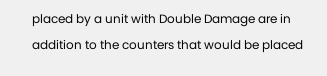placed by a unit with Double Damage are in addition to the counters that would be placed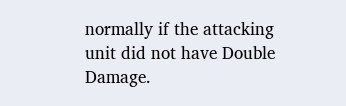normally if the attacking unit did not have Double Damage.